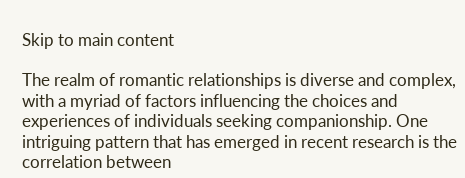Skip to main content

The realm of romantic relationships is diverse and complex, with a myriad of factors influencing the choices and experiences of individuals seeking companionship. One intriguing pattern that has emerged in recent research is the correlation between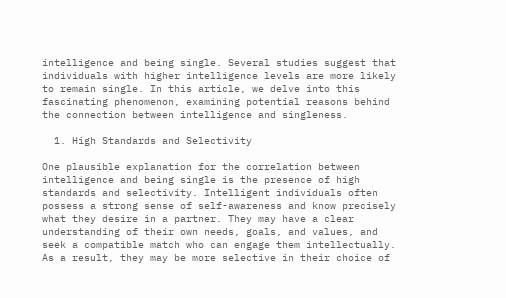intelligence and being single. Several studies suggest that individuals with higher intelligence levels are more likely to remain single. In this article, we delve into this fascinating phenomenon, examining potential reasons behind the connection between intelligence and singleness.

  1. High Standards and Selectivity

One plausible explanation for the correlation between intelligence and being single is the presence of high standards and selectivity. Intelligent individuals often possess a strong sense of self-awareness and know precisely what they desire in a partner. They may have a clear understanding of their own needs, goals, and values, and seek a compatible match who can engage them intellectually. As a result, they may be more selective in their choice of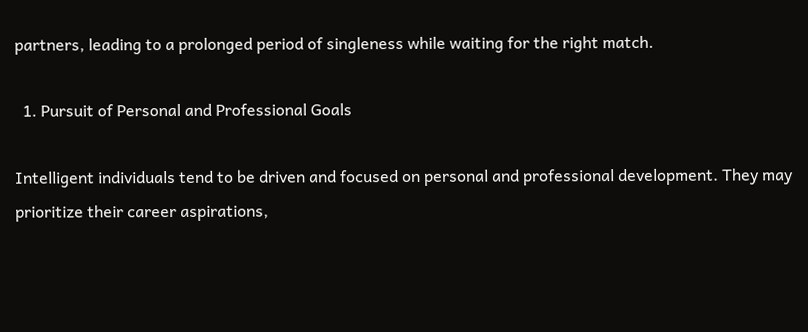partners, leading to a prolonged period of singleness while waiting for the right match.

  1. Pursuit of Personal and Professional Goals

Intelligent individuals tend to be driven and focused on personal and professional development. They may prioritize their career aspirations,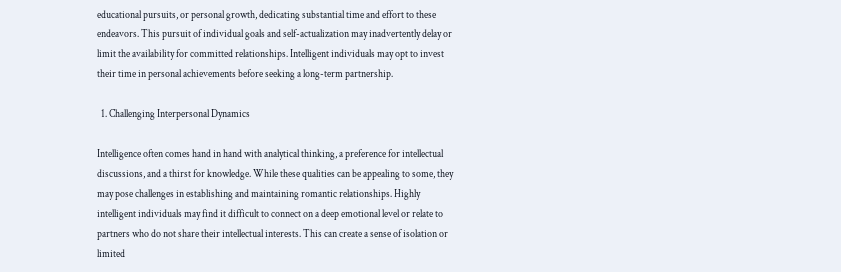educational pursuits, or personal growth, dedicating substantial time and effort to these endeavors. This pursuit of individual goals and self-actualization may inadvertently delay or limit the availability for committed relationships. Intelligent individuals may opt to invest their time in personal achievements before seeking a long-term partnership.

  1. Challenging Interpersonal Dynamics

Intelligence often comes hand in hand with analytical thinking, a preference for intellectual discussions, and a thirst for knowledge. While these qualities can be appealing to some, they may pose challenges in establishing and maintaining romantic relationships. Highly intelligent individuals may find it difficult to connect on a deep emotional level or relate to partners who do not share their intellectual interests. This can create a sense of isolation or limited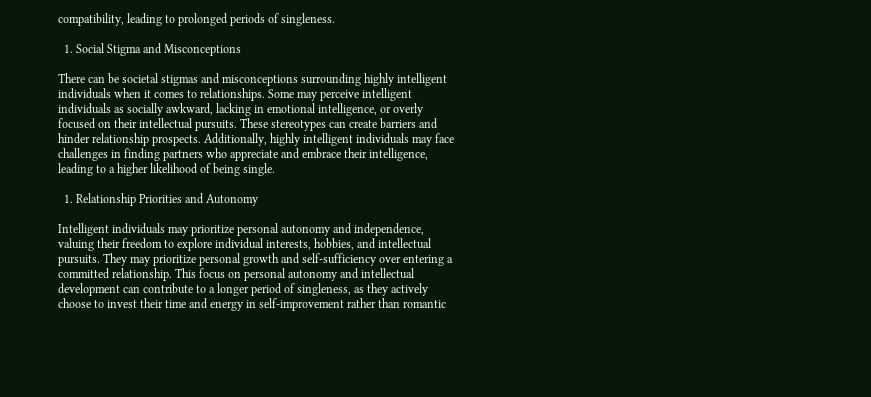compatibility, leading to prolonged periods of singleness.

  1. Social Stigma and Misconceptions

There can be societal stigmas and misconceptions surrounding highly intelligent individuals when it comes to relationships. Some may perceive intelligent individuals as socially awkward, lacking in emotional intelligence, or overly focused on their intellectual pursuits. These stereotypes can create barriers and hinder relationship prospects. Additionally, highly intelligent individuals may face challenges in finding partners who appreciate and embrace their intelligence, leading to a higher likelihood of being single.

  1. Relationship Priorities and Autonomy

Intelligent individuals may prioritize personal autonomy and independence, valuing their freedom to explore individual interests, hobbies, and intellectual pursuits. They may prioritize personal growth and self-sufficiency over entering a committed relationship. This focus on personal autonomy and intellectual development can contribute to a longer period of singleness, as they actively choose to invest their time and energy in self-improvement rather than romantic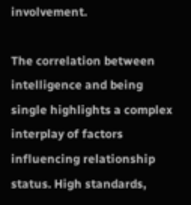involvement.

The correlation between intelligence and being single highlights a complex interplay of factors influencing relationship status. High standards,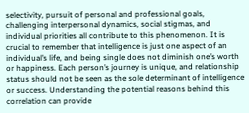selectivity, pursuit of personal and professional goals, challenging interpersonal dynamics, social stigmas, and individual priorities all contribute to this phenomenon. It is crucial to remember that intelligence is just one aspect of an individual’s life, and being single does not diminish one’s worth or happiness. Each person’s journey is unique, and relationship status should not be seen as the sole determinant of intelligence or success. Understanding the potential reasons behind this correlation can provide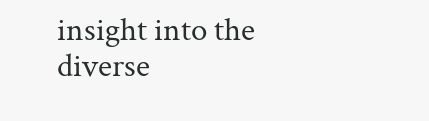insight into the diverse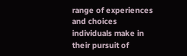range of experiences and choices individuals make in their pursuit of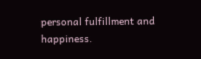personal fulfillment and happiness.